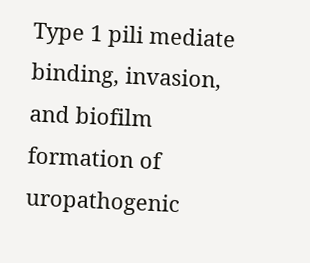Type 1 pili mediate binding, invasion, and biofilm formation of uropathogenic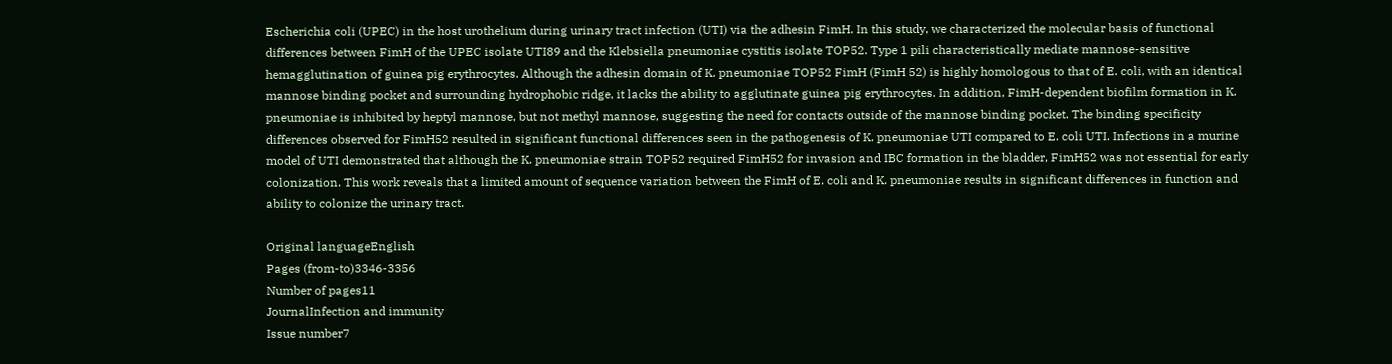Escherichia coli (UPEC) in the host urothelium during urinary tract infection (UTI) via the adhesin FimH. In this study, we characterized the molecular basis of functional differences between FimH of the UPEC isolate UTI89 and the Klebsiella pneumoniae cystitis isolate TOP52. Type 1 pili characteristically mediate mannose-sensitive hemagglutination of guinea pig erythrocytes. Although the adhesin domain of K. pneumoniae TOP52 FimH (FimH 52) is highly homologous to that of E. coli, with an identical mannose binding pocket and surrounding hydrophobic ridge, it lacks the ability to agglutinate guinea pig erythrocytes. In addition, FimH-dependent biofilm formation in K. pneumoniae is inhibited by heptyl mannose, but not methyl mannose, suggesting the need for contacts outside of the mannose binding pocket. The binding specificity differences observed for FimH52 resulted in significant functional differences seen in the pathogenesis of K. pneumoniae UTI compared to E. coli UTI. Infections in a murine model of UTI demonstrated that although the K. pneumoniae strain TOP52 required FimH52 for invasion and IBC formation in the bladder, FimH52 was not essential for early colonization. This work reveals that a limited amount of sequence variation between the FimH of E. coli and K. pneumoniae results in significant differences in function and ability to colonize the urinary tract.

Original languageEnglish
Pages (from-to)3346-3356
Number of pages11
JournalInfection and immunity
Issue number7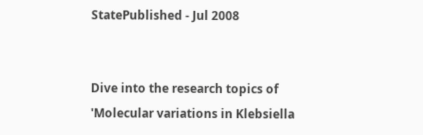StatePublished - Jul 2008


Dive into the research topics of 'Molecular variations in Klebsiella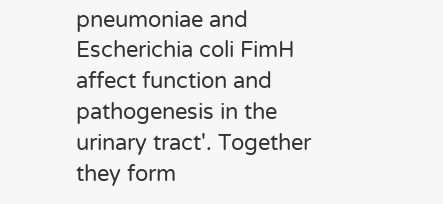pneumoniae and Escherichia coli FimH affect function and pathogenesis in the urinary tract'. Together they form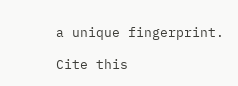a unique fingerprint.

Cite this